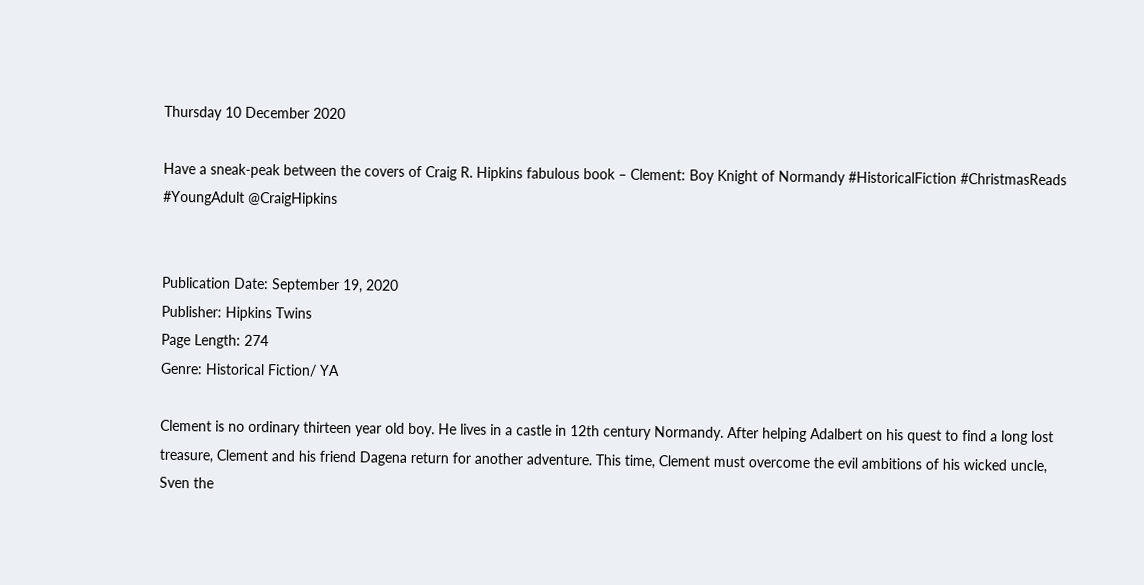Thursday 10 December 2020

Have a sneak-peak between the covers of Craig R. Hipkins fabulous book – Clement: Boy Knight of Normandy #HistoricalFiction #ChristmasReads #YoungAdult @CraigHipkins


Publication Date: September 19, 2020
Publisher: Hipkins Twins
Page Length: 274
Genre: Historical Fiction/ YA

Clement is no ordinary thirteen year old boy. He lives in a castle in 12th century Normandy. After helping Adalbert on his quest to find a long lost treasure, Clement and his friend Dagena return for another adventure. This time, Clement must overcome the evil ambitions of his wicked uncle, Sven the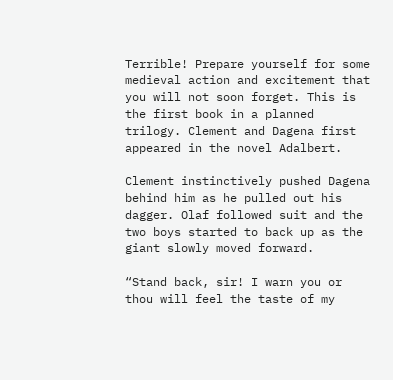Terrible! Prepare yourself for some medieval action and excitement that you will not soon forget. This is the first book in a planned trilogy. Clement and Dagena first appeared in the novel Adalbert.

Clement instinctively pushed Dagena behind him as he pulled out his dagger. Olaf followed suit and the two boys started to back up as the giant slowly moved forward.

“Stand back, sir! I warn you or thou will feel the taste of my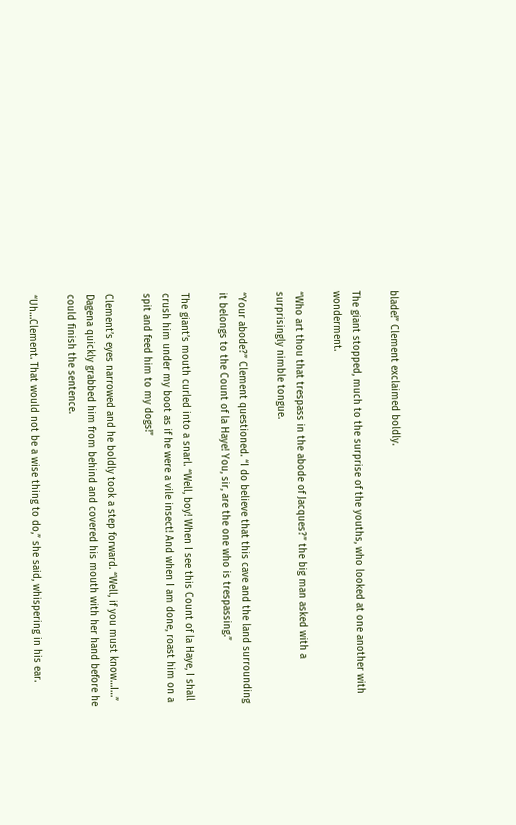blade!” Clement exclaimed boldly.

The giant stopped, much to the surprise of the youths, who looked at one another with wonderment.

“Who art thou that trespass in the abode of Jacques?” the big man asked with a surprisingly nimble tongue.

“Your abode?” Clement questioned. “I do believe that this cave and the land surrounding it belongs to the Count of la Haye! You, sir, are the one who is trespassing.”

The giant’s mouth curled into a snarl. “Well, boy! When I see this Count of la Haye, I shall crush him under my boot as if he were a vile insect! And when I am done, roast him on a spit and feed him to my dogs!”

Clement’s eyes narrowed and he boldly took a step forward. “Well, if you must know…I…” Dagena quickly grabbed him from behind and covered his mouth with her hand before he could finish the sentence.

“Uh…Clement. That would not be a wise thing to do,” she said, whispering in his ear.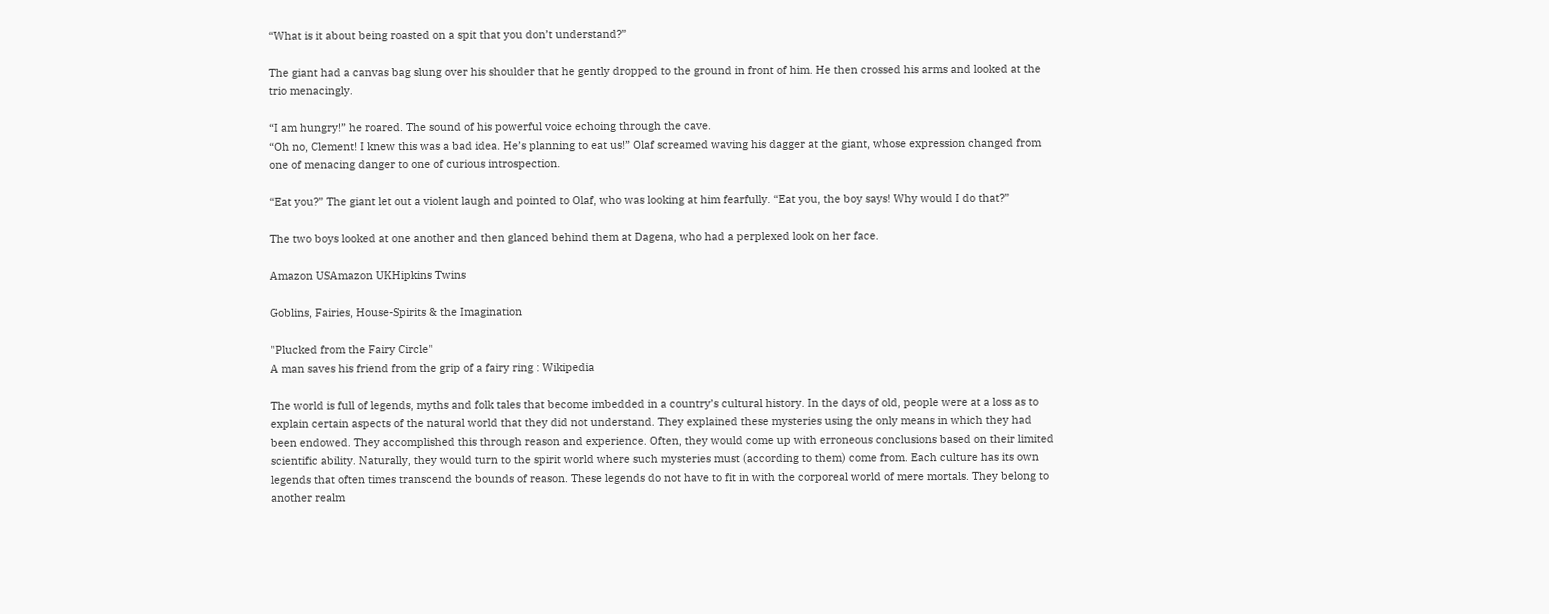“What is it about being roasted on a spit that you don’t understand?”

The giant had a canvas bag slung over his shoulder that he gently dropped to the ground in front of him. He then crossed his arms and looked at the trio menacingly.

“I am hungry!” he roared. The sound of his powerful voice echoing through the cave.
“Oh no, Clement! I knew this was a bad idea. He’s planning to eat us!” Olaf screamed waving his dagger at the giant, whose expression changed from one of menacing danger to one of curious introspection.

“Eat you?” The giant let out a violent laugh and pointed to Olaf, who was looking at him fearfully. “Eat you, the boy says! Why would I do that?”

The two boys looked at one another and then glanced behind them at Dagena, who had a perplexed look on her face.

Amazon USAmazon UKHipkins Twins

Goblins, Fairies, House-Spirits & the Imagination

"Plucked from the Fairy Circle"
A man saves his friend from the grip of a fairy ring : Wikipedia

The world is full of legends, myths and folk tales that become imbedded in a country’s cultural history. In the days of old, people were at a loss as to explain certain aspects of the natural world that they did not understand. They explained these mysteries using the only means in which they had been endowed. They accomplished this through reason and experience. Often, they would come up with erroneous conclusions based on their limited scientific ability. Naturally, they would turn to the spirit world where such mysteries must (according to them) come from. Each culture has its own legends that often times transcend the bounds of reason. These legends do not have to fit in with the corporeal world of mere mortals. They belong to another realm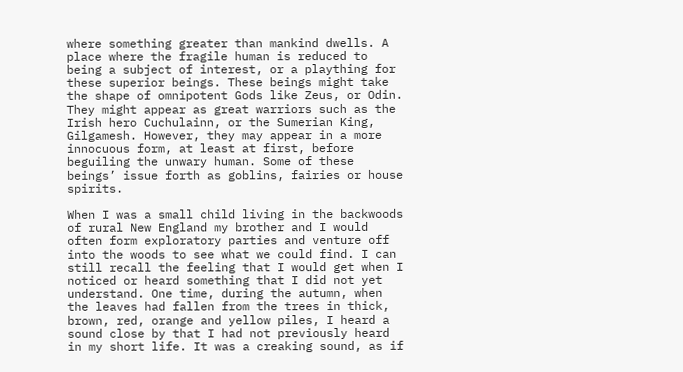where something greater than mankind dwells. A place where the fragile human is reduced to being a subject of interest, or a plaything for these superior beings. These beings might take the shape of omnipotent Gods like Zeus, or Odin. They might appear as great warriors such as the Irish hero Cuchulainn, or the Sumerian King, Gilgamesh. However, they may appear in a more innocuous form, at least at first, before beguiling the unwary human. Some of these beings’ issue forth as goblins, fairies or house spirits.

When I was a small child living in the backwoods of rural New England my brother and I would often form exploratory parties and venture off into the woods to see what we could find. I can still recall the feeling that I would get when I noticed or heard something that I did not yet understand. One time, during the autumn, when the leaves had fallen from the trees in thick, brown, red, orange and yellow piles, I heard a sound close by that I had not previously heard in my short life. It was a creaking sound, as if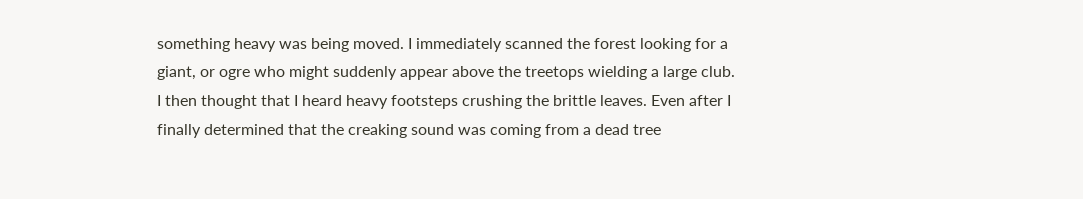something heavy was being moved. I immediately scanned the forest looking for a giant, or ogre who might suddenly appear above the treetops wielding a large club. I then thought that I heard heavy footsteps crushing the brittle leaves. Even after I finally determined that the creaking sound was coming from a dead tree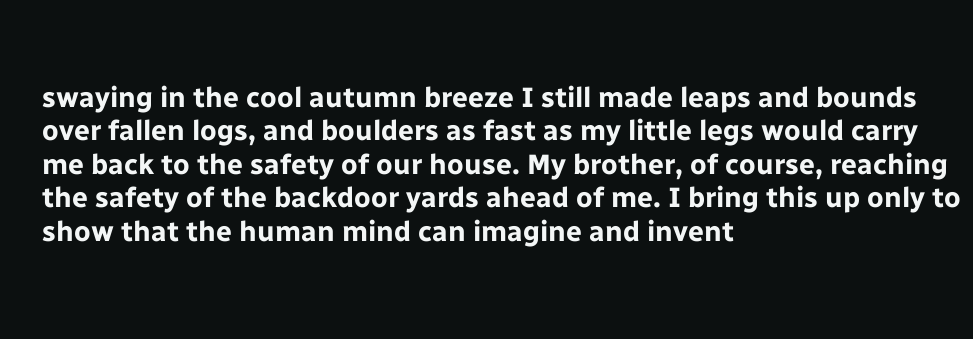swaying in the cool autumn breeze I still made leaps and bounds over fallen logs, and boulders as fast as my little legs would carry me back to the safety of our house. My brother, of course, reaching the safety of the backdoor yards ahead of me. I bring this up only to show that the human mind can imagine and invent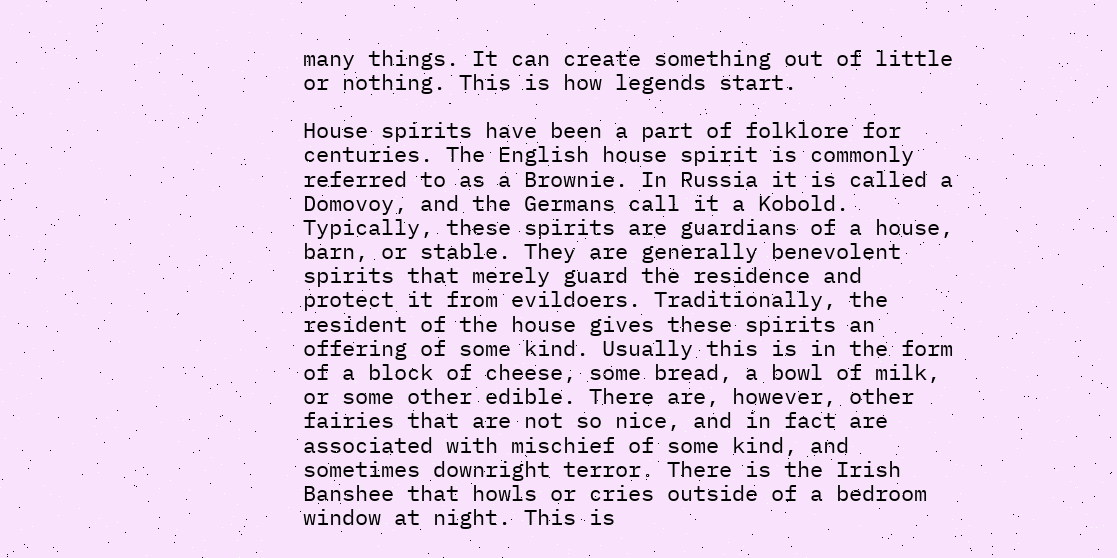many things. It can create something out of little or nothing. This is how legends start.

House spirits have been a part of folklore for centuries. The English house spirit is commonly referred to as a Brownie. In Russia it is called a Domovoy, and the Germans call it a Kobold. Typically, these spirits are guardians of a house, barn, or stable. They are generally benevolent spirits that merely guard the residence and protect it from evildoers. Traditionally, the resident of the house gives these spirits an offering of some kind. Usually this is in the form of a block of cheese, some bread, a bowl of milk, or some other edible. There are, however, other fairies that are not so nice, and in fact are associated with mischief of some kind, and sometimes downright terror. There is the Irish Banshee that howls or cries outside of a bedroom window at night. This is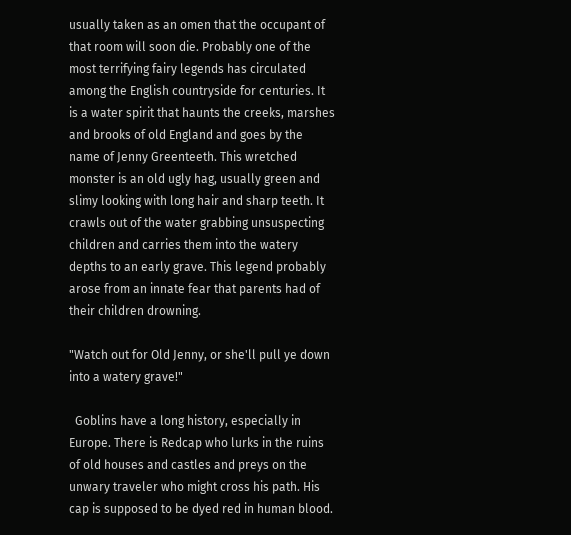usually taken as an omen that the occupant of that room will soon die. Probably one of the most terrifying fairy legends has circulated among the English countryside for centuries. It is a water spirit that haunts the creeks, marshes and brooks of old England and goes by the name of Jenny Greenteeth. This wretched monster is an old ugly hag, usually green and slimy looking with long hair and sharp teeth. It crawls out of the water grabbing unsuspecting children and carries them into the watery depths to an early grave. This legend probably arose from an innate fear that parents had of their children drowning.

"Watch out for Old Jenny, or she'll pull ye down into a watery grave!"

  Goblins have a long history, especially in Europe. There is Redcap who lurks in the ruins of old houses and castles and preys on the unwary traveler who might cross his path. His cap is supposed to be dyed red in human blood.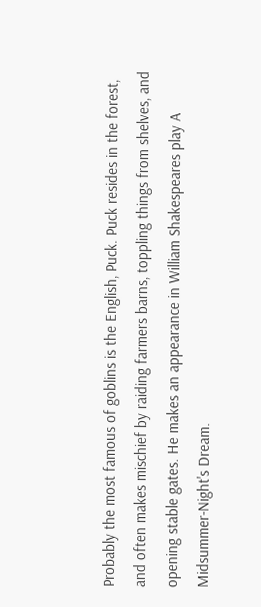Probably the most famous of goblins is the English, Puck. Puck resides in the forest, and often makes mischief by raiding farmers barns, toppling things from shelves, and opening stable gates. He makes an appearance in William Shakespeares play A Midsummer-Night's Dream.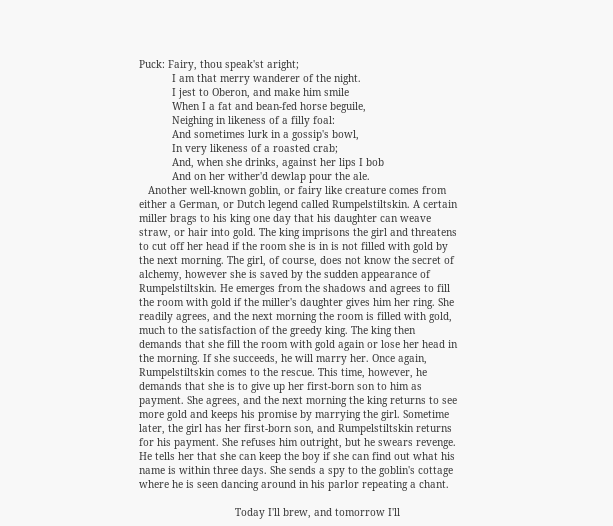Puck: Fairy, thou speak'st aright;
           I am that merry wanderer of the night.
           I jest to Oberon, and make him smile
           When I a fat and bean-fed horse beguile,
           Neighing in likeness of a filly foal:
           And sometimes lurk in a gossip's bowl,
           In very likeness of a roasted crab;
           And, when she drinks, against her lips I bob
           And on her wither'd dewlap pour the ale.
   Another well-known goblin, or fairy like creature comes from either a German, or Dutch legend called Rumpelstiltskin. A certain miller brags to his king one day that his daughter can weave straw, or hair into gold. The king imprisons the girl and threatens to cut off her head if the room she is in is not filled with gold by the next morning. The girl, of course, does not know the secret of alchemy, however she is saved by the sudden appearance of Rumpelstiltskin. He emerges from the shadows and agrees to fill the room with gold if the miller's daughter gives him her ring. She readily agrees, and the next morning the room is filled with gold, much to the satisfaction of the greedy king. The king then demands that she fill the room with gold again or lose her head in the morning. If she succeeds, he will marry her. Once again, Rumpelstiltskin comes to the rescue. This time, however, he demands that she is to give up her first-born son to him as payment. She agrees, and the next morning the king returns to see more gold and keeps his promise by marrying the girl. Sometime later, the girl has her first-born son, and Rumpelstiltskin returns for his payment. She refuses him outright, but he swears revenge. He tells her that she can keep the boy if she can find out what his name is within three days. She sends a spy to the goblin's cottage where he is seen dancing around in his parlor repeating a chant.

                                Today I'll brew, and tomorrow I'll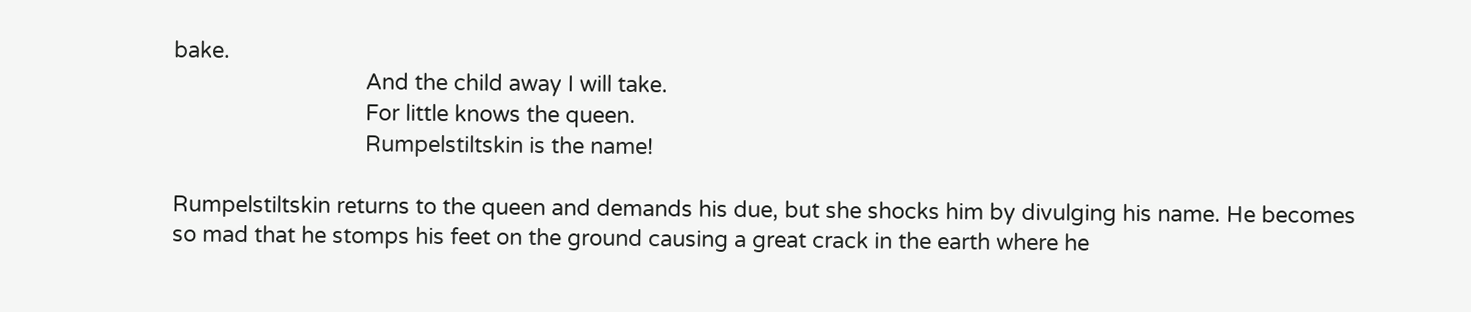bake.
                                And the child away I will take.
                                For little knows the queen.
                                Rumpelstiltskin is the name!

Rumpelstiltskin returns to the queen and demands his due, but she shocks him by divulging his name. He becomes so mad that he stomps his feet on the ground causing a great crack in the earth where he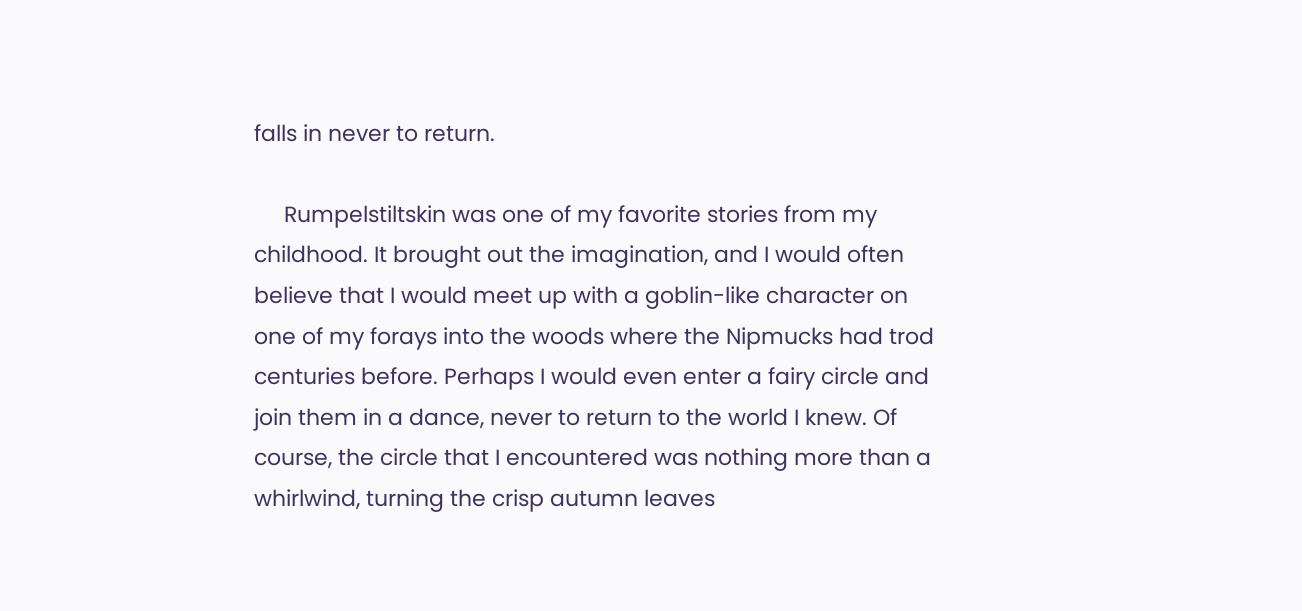falls in never to return.

     Rumpelstiltskin was one of my favorite stories from my childhood. It brought out the imagination, and I would often believe that I would meet up with a goblin-like character on one of my forays into the woods where the Nipmucks had trod centuries before. Perhaps I would even enter a fairy circle and join them in a dance, never to return to the world I knew. Of course, the circle that I encountered was nothing more than a whirlwind, turning the crisp autumn leaves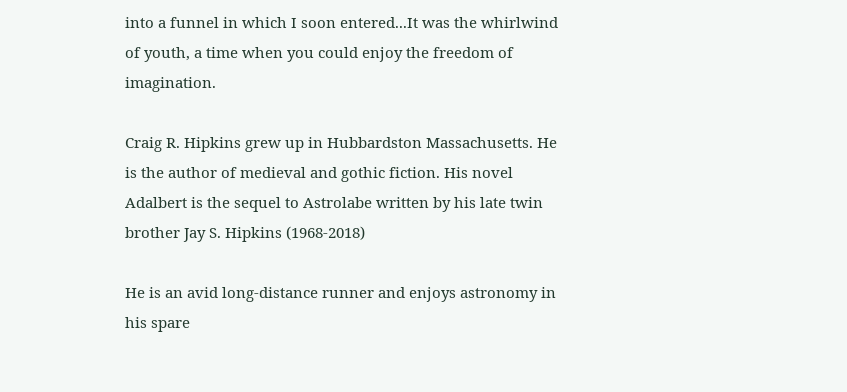into a funnel in which I soon entered...It was the whirlwind of youth, a time when you could enjoy the freedom of imagination.

Craig R. Hipkins grew up in Hubbardston Massachusetts. He is the author of medieval and gothic fiction. His novel Adalbert is the sequel to Astrolabe written by his late twin brother Jay S. Hipkins (1968-2018)

He is an avid long-distance runner and enjoys astronomy in his spare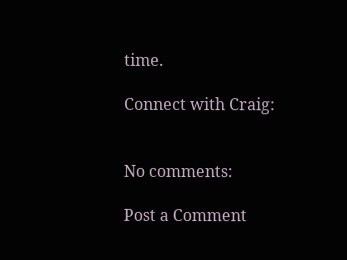time.

Connect with Craig:


No comments:

Post a Comment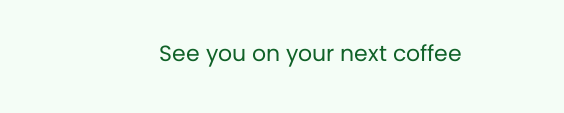See you on your next coffee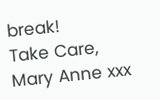break!
Take Care,
Mary Anne xxx